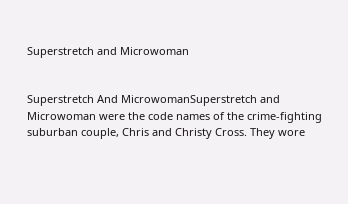Superstretch and Microwoman


Superstretch And MicrowomanSuperstretch and Microwoman were the code names of the crime-fighting suburban couple, Chris and Christy Cross. They wore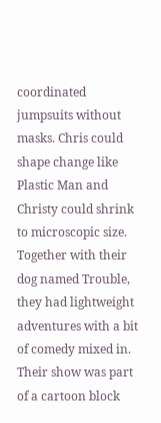coordinated jumpsuits without masks. Chris could shape change like Plastic Man and Christy could shrink to microscopic size. Together with their dog named Trouble, they had lightweight adventures with a bit of comedy mixed in. Their show was part of a cartoon block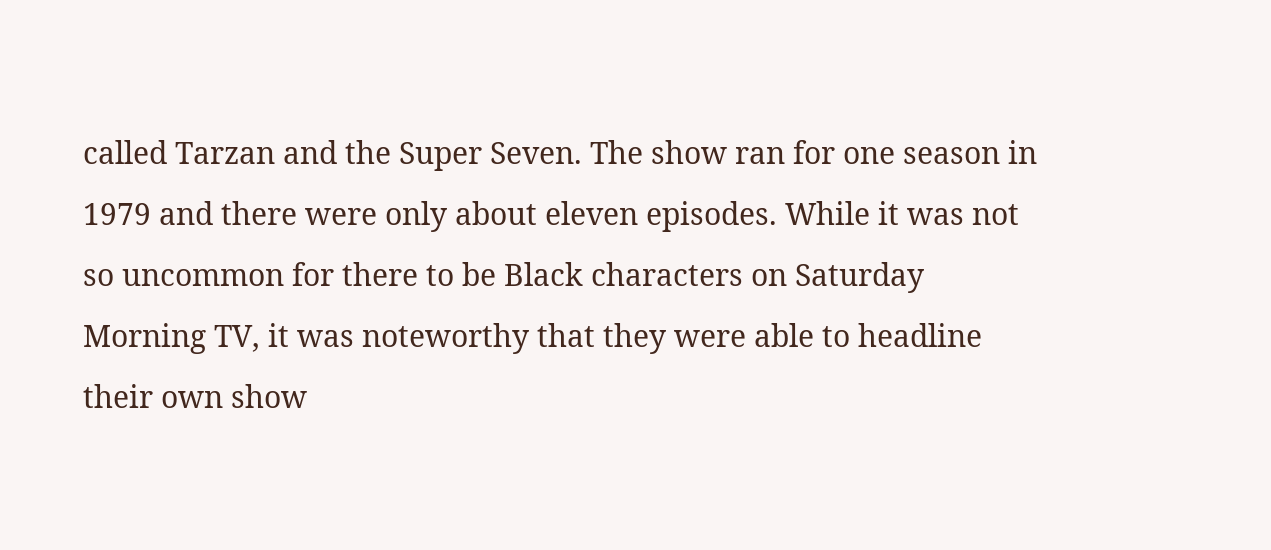called Tarzan and the Super Seven. The show ran for one season in 1979 and there were only about eleven episodes. While it was not so uncommon for there to be Black characters on Saturday Morning TV, it was noteworthy that they were able to headline their own show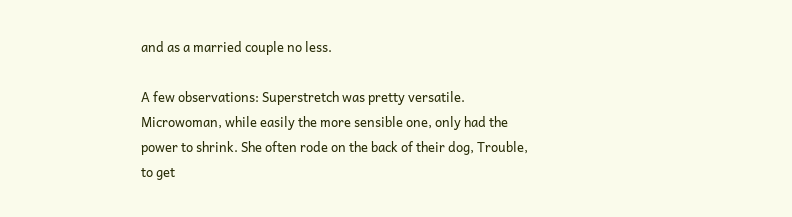and as a married couple no less.

A few observations: Superstretch was pretty versatile. Microwoman, while easily the more sensible one, only had the power to shrink. She often rode on the back of their dog, Trouble, to get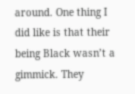around. One thing I did like is that their being Black wasn’t a gimmick. They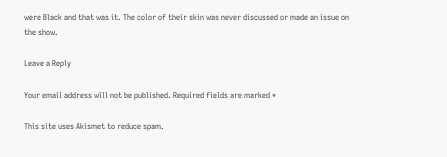were Black and that was it. The color of their skin was never discussed or made an issue on the show.

Leave a Reply

Your email address will not be published. Required fields are marked *

This site uses Akismet to reduce spam.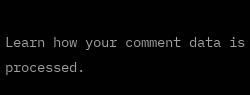Learn how your comment data is processed.